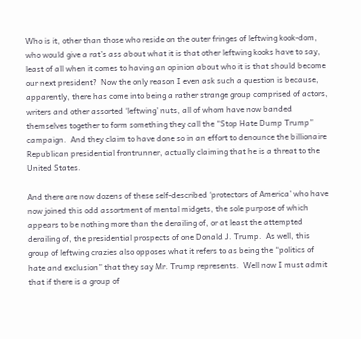Who is it, other than those who reside on the outer fringes of leftwing kook-dom, who would give a rat’s ass about what it is that other leftwing kooks have to say, least of all when it comes to having an opinion about who it is that should become our next president?  Now the only reason I even ask such a question is because, apparently, there has come into being a rather strange group comprised of actors, writers and other assorted ‘leftwing’ nuts, all of whom have now banded themselves together to form something they call the “Stop Hate Dump Trump” campaign.  And they claim to have done so in an effort to denounce the billionaire Republican presidential frontrunner, actually claiming that he is a threat to the United States.

And there are now dozens of these self-described ‘protectors of America’ who have now joined this odd assortment of mental midgets, the sole purpose of which appears to be nothing more than the derailing of, or at least the attempted derailing of, the presidential prospects of one Donald J. Trump.  As well, this group of leftwing crazies also opposes what it refers to as being the “politics of hate and exclusion” that they say Mr. Trump represents.  Well now I must admit that if there is a group of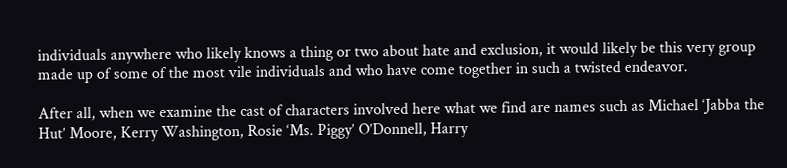individuals anywhere who likely knows a thing or two about hate and exclusion, it would likely be this very group made up of some of the most vile individuals and who have come together in such a twisted endeavor.

After all, when we examine the cast of characters involved here what we find are names such as Michael ‘Jabba the Hut’ Moore, Kerry Washington, Rosie ‘Ms. Piggy’ O’Donnell, Harry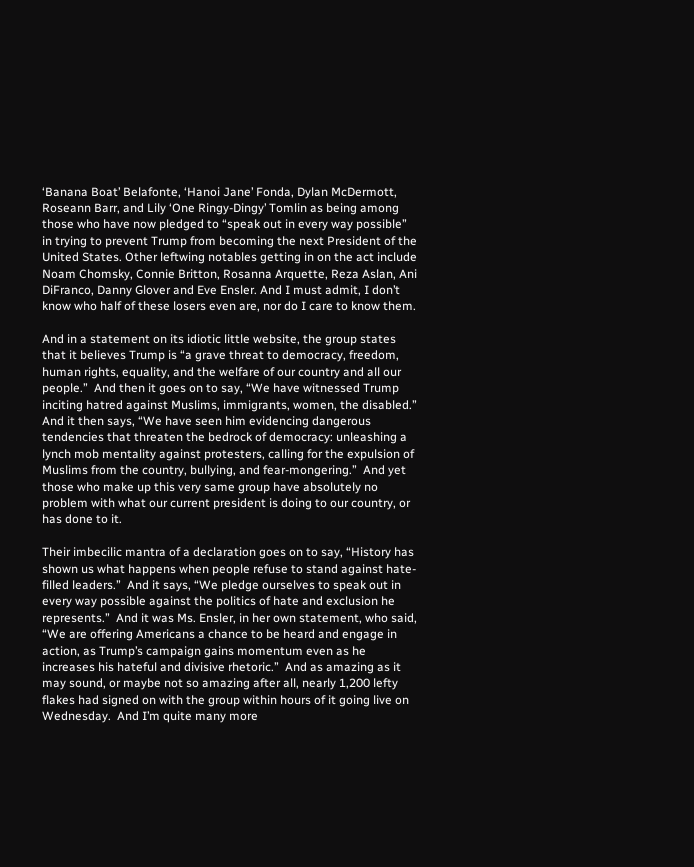‘Banana Boat’ Belafonte, ‘Hanoi Jane’ Fonda, Dylan McDermott, Roseann Barr, and Lily ‘One Ringy-Dingy’ Tomlin as being among those who have now pledged to “speak out in every way possible” in trying to prevent Trump from becoming the next President of the United States. Other leftwing notables getting in on the act include Noam Chomsky, Connie Britton, Rosanna Arquette, Reza Aslan, Ani DiFranco, Danny Glover and Eve Ensler. And I must admit, I don’t know who half of these losers even are, nor do I care to know them.

And in a statement on its idiotic little website, the group states that it believes Trump is “a grave threat to democracy, freedom, human rights, equality, and the welfare of our country and all our people.”  And then it goes on to say, “We have witnessed Trump inciting hatred against Muslims, immigrants, women, the disabled.”  And it then says, “We have seen him evidencing dangerous tendencies that threaten the bedrock of democracy: unleashing a lynch mob mentality against protesters, calling for the expulsion of Muslims from the country, bullying, and fear-mongering.”  And yet those who make up this very same group have absolutely no problem with what our current president is doing to our country, or has done to it.

Their imbecilic mantra of a declaration goes on to say, “History has shown us what happens when people refuse to stand against hate-filled leaders.”  And it says, “We pledge ourselves to speak out in every way possible against the politics of hate and exclusion he represents.”  And it was Ms. Ensler, in her own statement, who said, “We are offering Americans a chance to be heard and engage in action, as Trump’s campaign gains momentum even as he increases his hateful and divisive rhetoric.”  And as amazing as it may sound, or maybe not so amazing after all, nearly 1,200 lefty flakes had signed on with the group within hours of it going live on Wednesday.  And I’m quite many more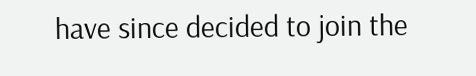have since decided to join the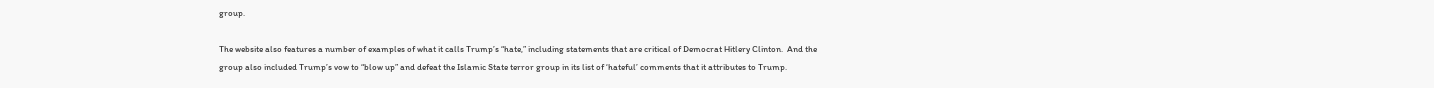group.

The website also features a number of examples of what it calls Trump’s “hate,” including statements that are critical of Democrat Hitlery Clinton.  And the group also included Trump’s vow to “blow up” and defeat the Islamic State terror group in its list of ‘hateful’ comments that it attributes to Trump.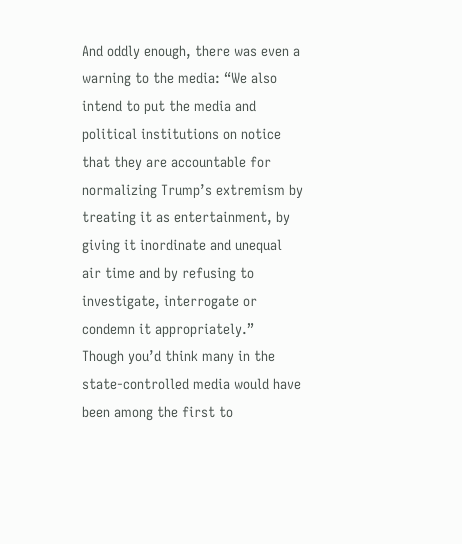And oddly enough, there was even a warning to the media: “We also intend to put the media and political institutions on notice that they are accountable for normalizing Trump’s extremism by treating it as entertainment, by giving it inordinate and unequal air time and by refusing to investigate, interrogate or condemn it appropriately.”  Though you’d think many in the state-controlled media would have been among the first to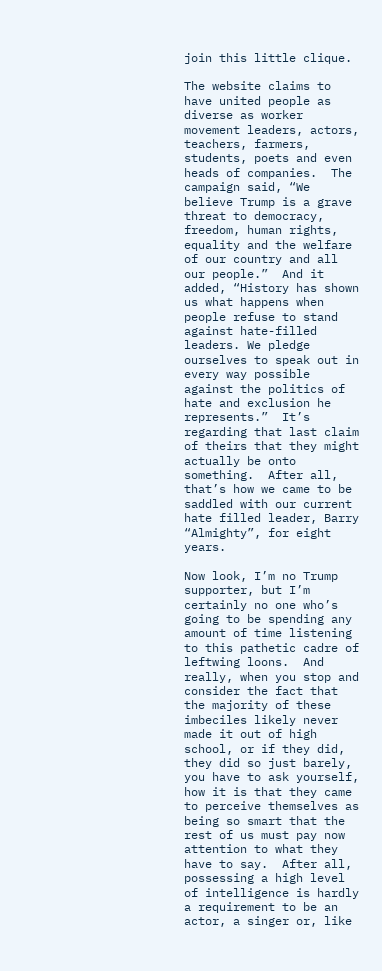join this little clique.

The website claims to have united people as diverse as worker movement leaders, actors, teachers, farmers, students, poets and even heads of companies.  The campaign said, “We believe Trump is a grave threat to democracy, freedom, human rights, equality and the welfare of our country and all our people.”  And it added, “History has shown us what happens when people refuse to stand against hate-filled leaders. We pledge ourselves to speak out in every way possible against the politics of hate and exclusion he represents.”  It’s regarding that last claim of theirs that they might actually be onto something.  After all, that’s how we came to be saddled with our current hate filled leader, Barry “Almighty”, for eight years.

Now look, I’m no Trump supporter, but I’m certainly no one who’s going to be spending any amount of time listening to this pathetic cadre of leftwing loons.  And really, when you stop and consider the fact that the majority of these imbeciles likely never made it out of high school, or if they did, they did so just barely, you have to ask yourself, how it is that they came to perceive themselves as being so smart that the rest of us must pay now attention to what they have to say.  After all, possessing a high level of intelligence is hardly a requirement to be an actor, a singer or, like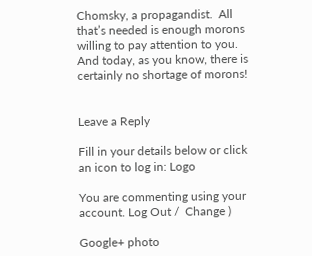Chomsky, a propagandist.  All that’s needed is enough morons willing to pay attention to you.  And today, as you know, there is certainly no shortage of morons!


Leave a Reply

Fill in your details below or click an icon to log in: Logo

You are commenting using your account. Log Out /  Change )

Google+ photo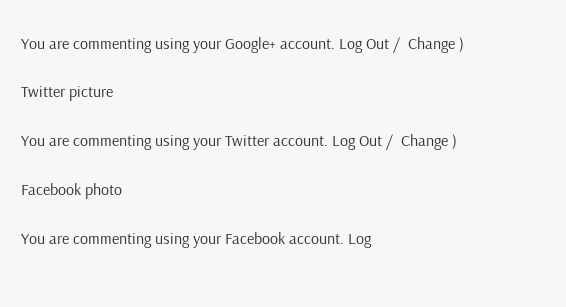You are commenting using your Google+ account. Log Out /  Change )

Twitter picture

You are commenting using your Twitter account. Log Out /  Change )

Facebook photo

You are commenting using your Facebook account. Log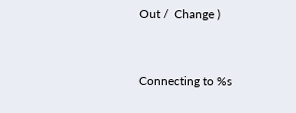Out /  Change )


Connecting to %s